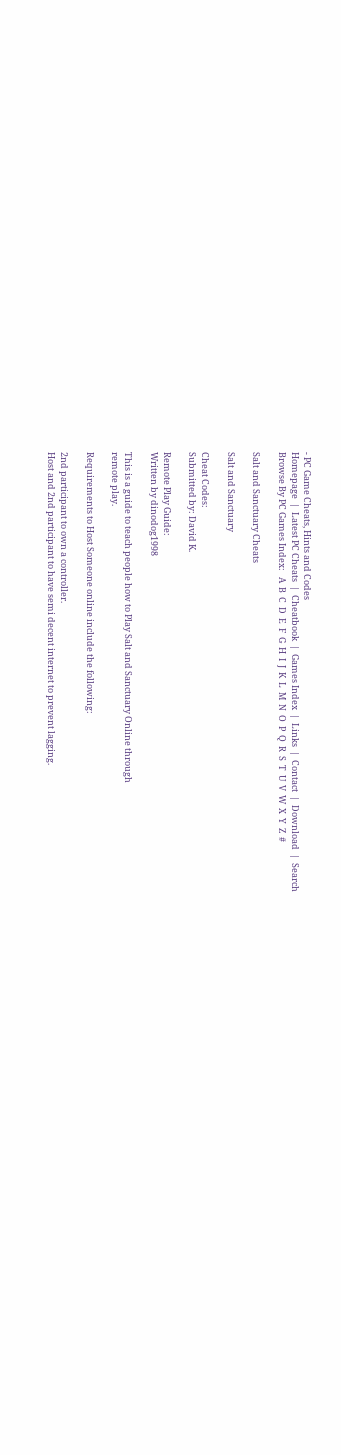- PC Game Cheats, Hints and Codes
Homepage  |  Latest PC Cheats  |  Cheatbook  |  Games Index  |  Links  |  Contact  |  Download  |  Search
Browse By PC Games Index:   A  B  C  D  E  F  G  H  I  J  K  L  M  N  O  P  Q  R  S  T  U  V  W  X  Y  Z  #

Salt and Sanctuary Cheats

Salt and Sanctuary

Cheat Codes:
Submitted by: David K.

Remote Play Guide:
Written by dinodog1998

This is a guide to teach people how to Play Salt and Sanctuary Online through
remote play.

Requirements to Host Someone online include the following:

2nd participant to own a controller.
Host and 2nd participant to have semi decent internet to prevent lagging.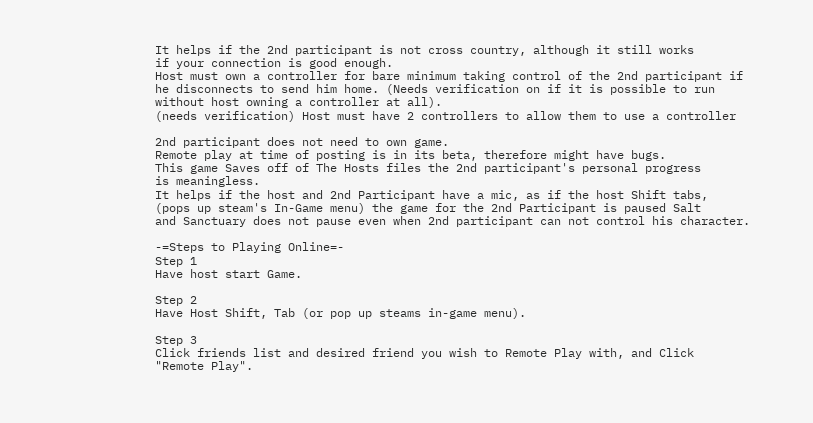It helps if the 2nd participant is not cross country, although it still works
if your connection is good enough.
Host must own a controller for bare minimum taking control of the 2nd participant if
he disconnects to send him home. (Needs verification on if it is possible to run
without host owning a controller at all).
(needs verification) Host must have 2 controllers to allow them to use a controller

2nd participant does not need to own game.
Remote play at time of posting is in its beta, therefore might have bugs.
This game Saves off of The Hosts files the 2nd participant's personal progress
is meaningless.
It helps if the host and 2nd Participant have a mic, as if the host Shift tabs,
(pops up steam's In-Game menu) the game for the 2nd Participant is paused Salt
and Sanctuary does not pause even when 2nd participant can not control his character.

-=Steps to Playing Online=-
Step 1
Have host start Game.

Step 2
Have Host Shift, Tab (or pop up steams in-game menu).

Step 3
Click friends list and desired friend you wish to Remote Play with, and Click
"Remote Play".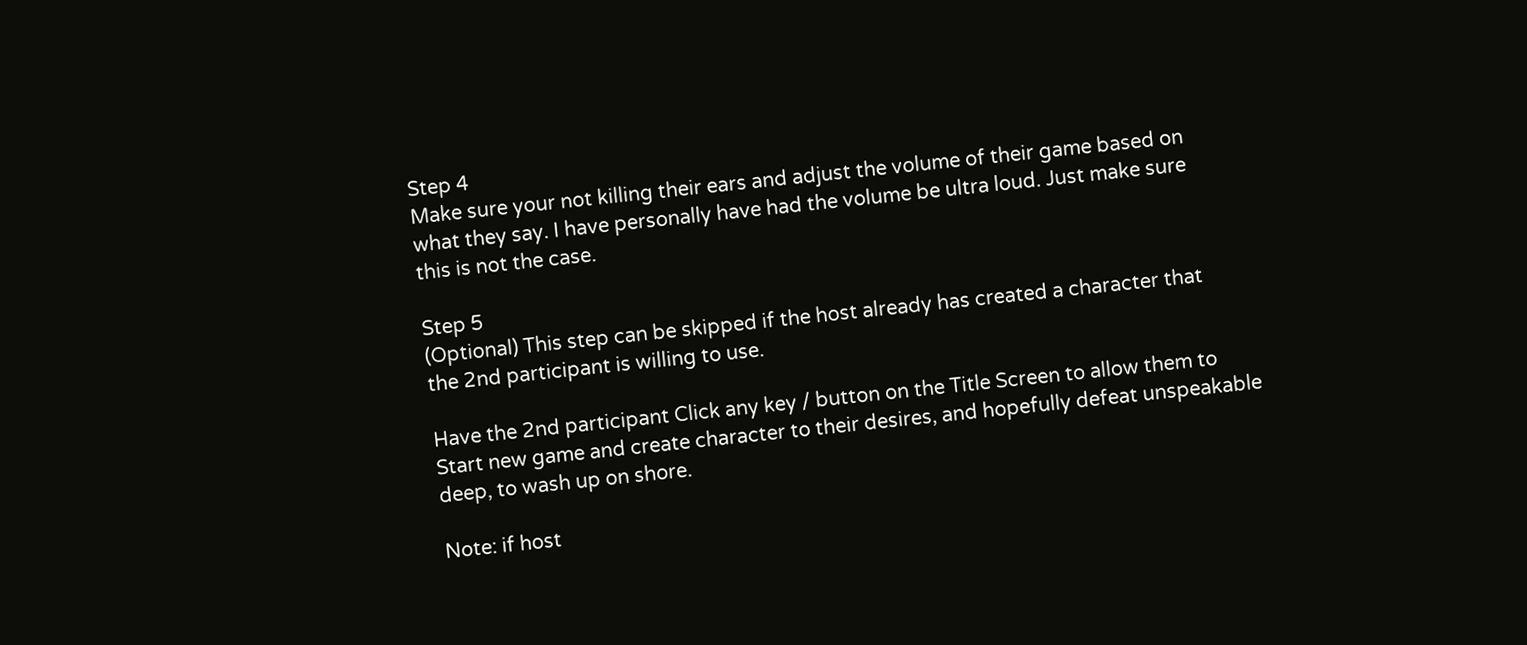Step 4
Make sure your not killing their ears and adjust the volume of their game based on
what they say. I have personally have had the volume be ultra loud. Just make sure
this is not the case.

Step 5
(Optional) This step can be skipped if the host already has created a character that
the 2nd participant is willing to use.

Have the 2nd participant Click any key / button on the Title Screen to allow them to
Start new game and create character to their desires, and hopefully defeat unspeakable
deep, to wash up on shore.

Note: if host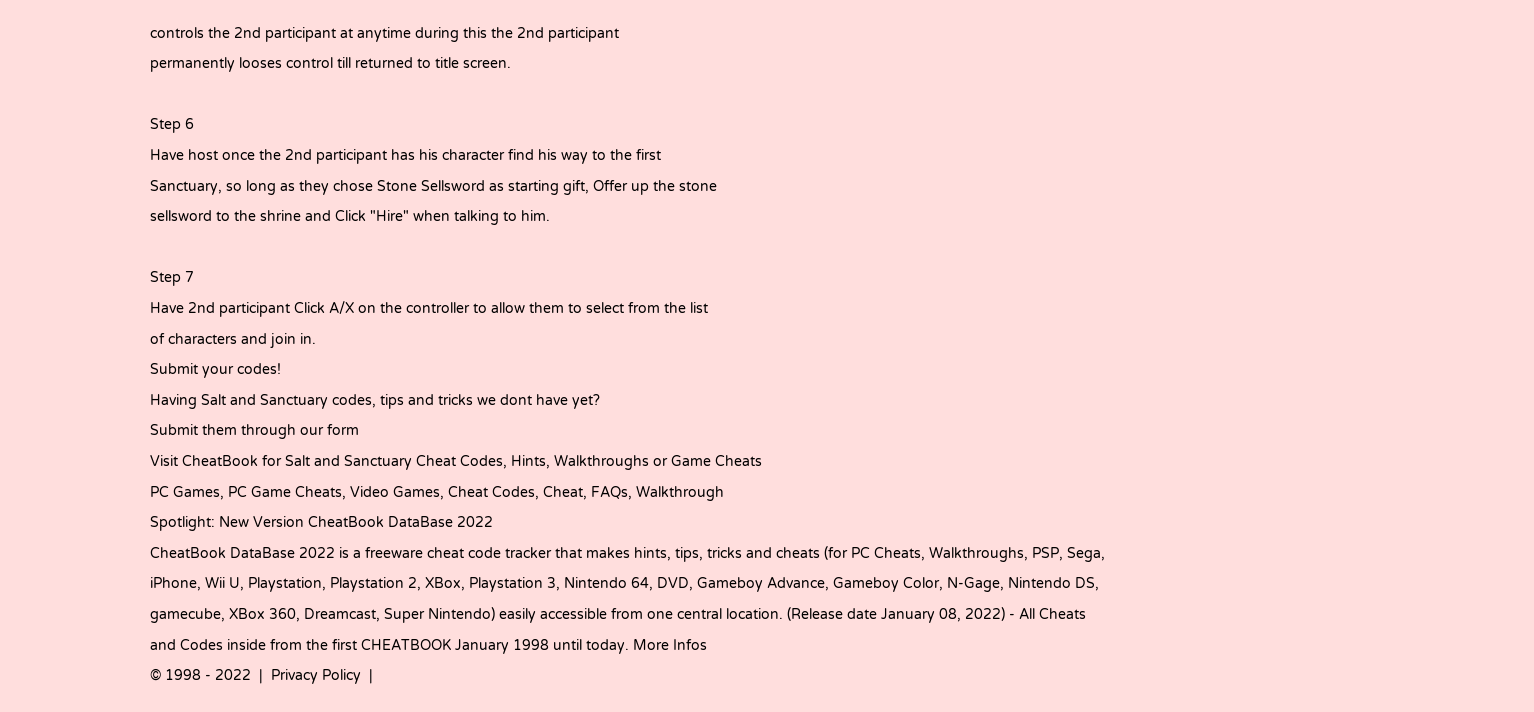controls the 2nd participant at anytime during this the 2nd participant
permanently looses control till returned to title screen.

Step 6
Have host once the 2nd participant has his character find his way to the first
Sanctuary, so long as they chose Stone Sellsword as starting gift, Offer up the stone
sellsword to the shrine and Click "Hire" when talking to him.

Step 7
Have 2nd participant Click A/X on the controller to allow them to select from the list
of characters and join in.
Submit your codes!
Having Salt and Sanctuary codes, tips and tricks we dont have yet?
Submit them through our form
Visit CheatBook for Salt and Sanctuary Cheat Codes, Hints, Walkthroughs or Game Cheats
PC Games, PC Game Cheats, Video Games, Cheat Codes, Cheat, FAQs, Walkthrough
Spotlight: New Version CheatBook DataBase 2022
CheatBook DataBase 2022 is a freeware cheat code tracker that makes hints, tips, tricks and cheats (for PC Cheats, Walkthroughs, PSP, Sega, iPhone, Wii U, Playstation, Playstation 2, XBox, Playstation 3, Nintendo 64, DVD, Gameboy Advance, Gameboy Color, N-Gage, Nintendo DS, gamecube, XBox 360, Dreamcast, Super Nintendo) easily accessible from one central location. (Release date January 08, 2022) - All Cheats and Codes inside from the first CHEATBOOK January 1998 until today. More Infos
© 1998 - 2022  |  Privacy Policy  |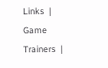Links  |  Game Trainers  |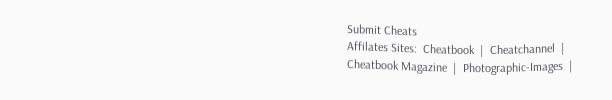Submit Cheats
Affilates Sites:  Cheatbook  |  Cheatchannel  |  Cheatbook Magazine  |  Photographic-Images  |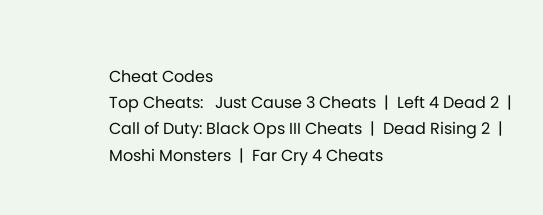Cheat Codes
Top Cheats:   Just Cause 3 Cheats  |  Left 4 Dead 2  |  Call of Duty: Black Ops III Cheats  |  Dead Rising 2  |  Moshi Monsters  |  Far Cry 4 Cheats